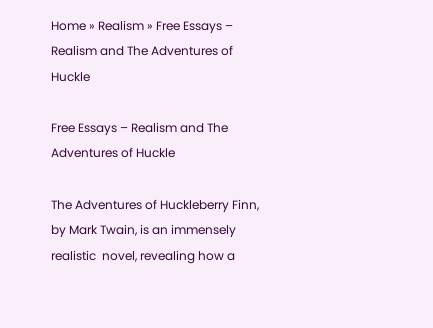Home » Realism » Free Essays – Realism and The Adventures of Huckle

Free Essays – Realism and The Adventures of Huckle

The Adventures of Huckleberry Finn, by Mark Twain, is an immensely realistic  novel, revealing how a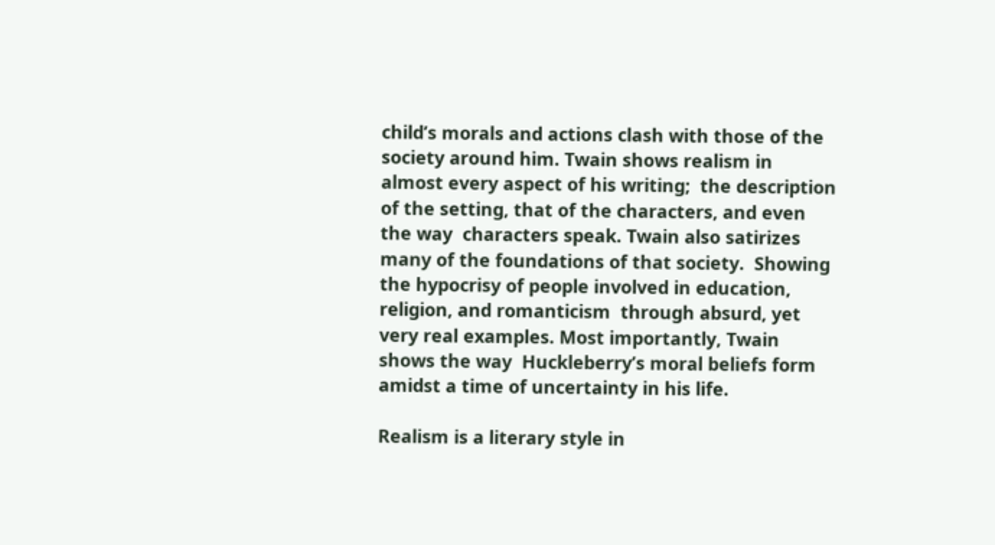child’s morals and actions clash with those of the  society around him. Twain shows realism in almost every aspect of his writing;  the description of the setting, that of the characters, and even the way  characters speak. Twain also satirizes many of the foundations of that society.  Showing the hypocrisy of people involved in education, religion, and romanticism  through absurd, yet very real examples. Most importantly, Twain shows the way  Huckleberry’s moral beliefs form amidst a time of uncertainty in his life.

Realism is a literary style in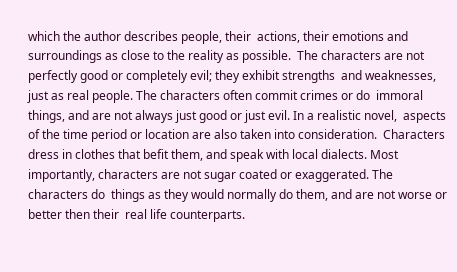which the author describes people, their  actions, their emotions and surroundings as close to the reality as possible.  The characters are not perfectly good or completely evil; they exhibit strengths  and weaknesses, just as real people. The characters often commit crimes or do  immoral things, and are not always just good or just evil. In a realistic novel,  aspects of the time period or location are also taken into consideration.  Characters dress in clothes that befit them, and speak with local dialects. Most  importantly, characters are not sugar coated or exaggerated. The characters do  things as they would normally do them, and are not worse or better then their  real life counterparts.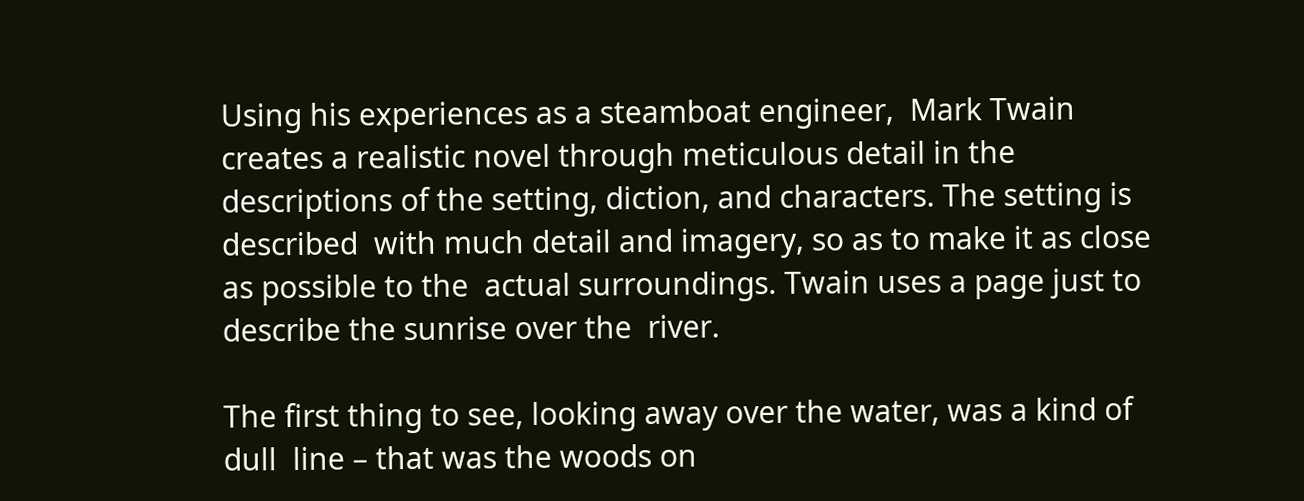Using his experiences as a steamboat engineer,  Mark Twain creates a realistic novel through meticulous detail in the  descriptions of the setting, diction, and characters. The setting is described  with much detail and imagery, so as to make it as close as possible to the  actual surroundings. Twain uses a page just to describe the sunrise over the  river.

The first thing to see, looking away over the water, was a kind of dull  line – that was the woods on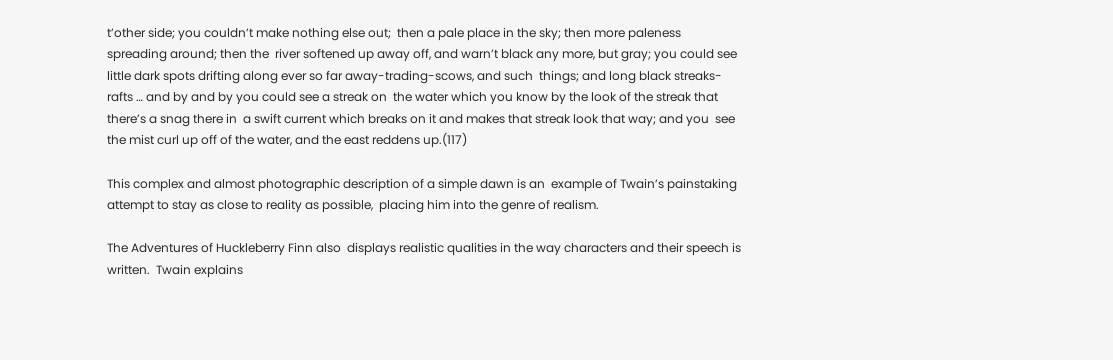t’other side; you couldn’t make nothing else out;  then a pale place in the sky; then more paleness spreading around; then the  river softened up away off, and warn’t black any more, but gray; you could see  little dark spots drifting along ever so far away-trading-scows, and such  things; and long black streaks-rafts … and by and by you could see a streak on  the water which you know by the look of the streak that there’s a snag there in  a swift current which breaks on it and makes that streak look that way; and you  see the mist curl up off of the water, and the east reddens up.(117)

This complex and almost photographic description of a simple dawn is an  example of Twain’s painstaking attempt to stay as close to reality as possible,  placing him into the genre of realism.

The Adventures of Huckleberry Finn also  displays realistic qualities in the way characters and their speech is written.  Twain explains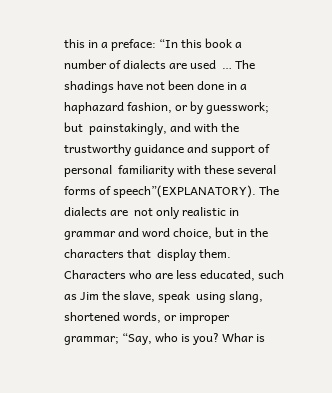this in a preface: “In this book a number of dialects are used  … The shadings have not been done in a haphazard fashion, or by guesswork; but  painstakingly, and with the trustworthy guidance and support of personal  familiarity with these several forms of speech”(EXPLANATORY). The dialects are  not only realistic in grammar and word choice, but in the characters that  display them. Characters who are less educated, such as Jim the slave, speak  using slang, shortened words, or improper grammar; “Say, who is you? Whar is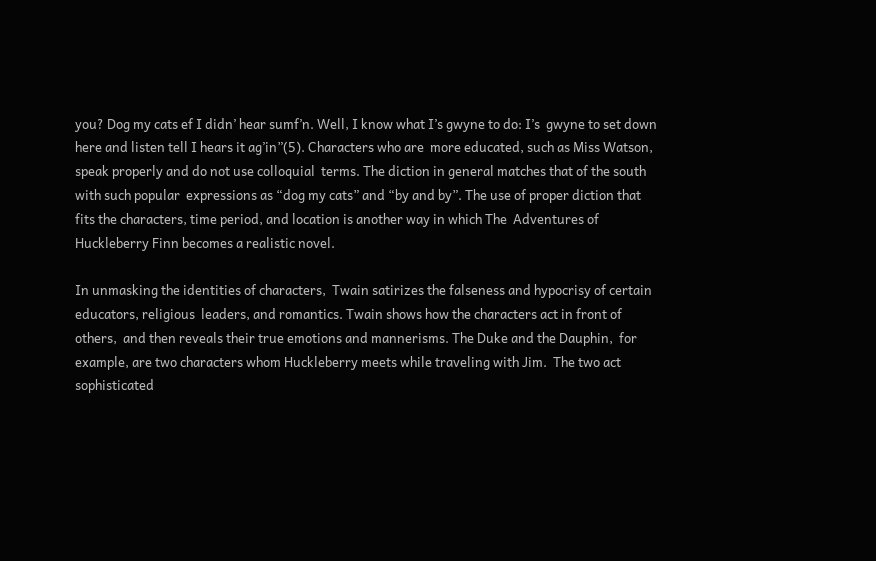you? Dog my cats ef I didn’ hear sumf’n. Well, I know what I’s gwyne to do: I’s  gwyne to set down here and listen tell I hears it ag’in”(5). Characters who are  more educated, such as Miss Watson, speak properly and do not use colloquial  terms. The diction in general matches that of the south with such popular  expressions as “dog my cats” and “by and by”. The use of proper diction that  fits the characters, time period, and location is another way in which The  Adventures of Huckleberry Finn becomes a realistic novel.

In unmasking the identities of characters,  Twain satirizes the falseness and hypocrisy of certain educators, religious  leaders, and romantics. Twain shows how the characters act in front of others,  and then reveals their true emotions and mannerisms. The Duke and the Dauphin,  for example, are two characters whom Huckleberry meets while traveling with Jim.  The two act sophisticated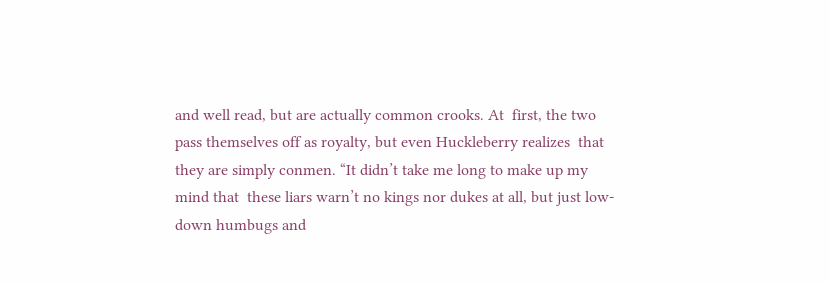and well read, but are actually common crooks. At  first, the two pass themselves off as royalty, but even Huckleberry realizes  that they are simply conmen. “It didn’t take me long to make up my mind that  these liars warn’t no kings nor dukes at all, but just low-down humbugs and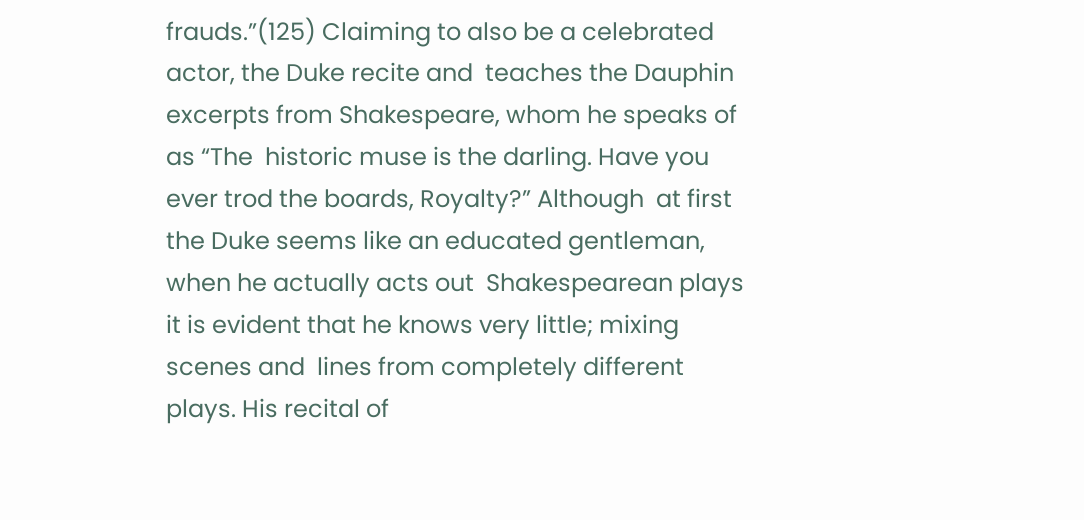frauds.”(125) Claiming to also be a celebrated actor, the Duke recite and  teaches the Dauphin excerpts from Shakespeare, whom he speaks of as “The  historic muse is the darling. Have you ever trod the boards, Royalty?” Although  at first the Duke seems like an educated gentleman, when he actually acts out  Shakespearean plays it is evident that he knows very little; mixing scenes and  lines from completely different plays. His recital of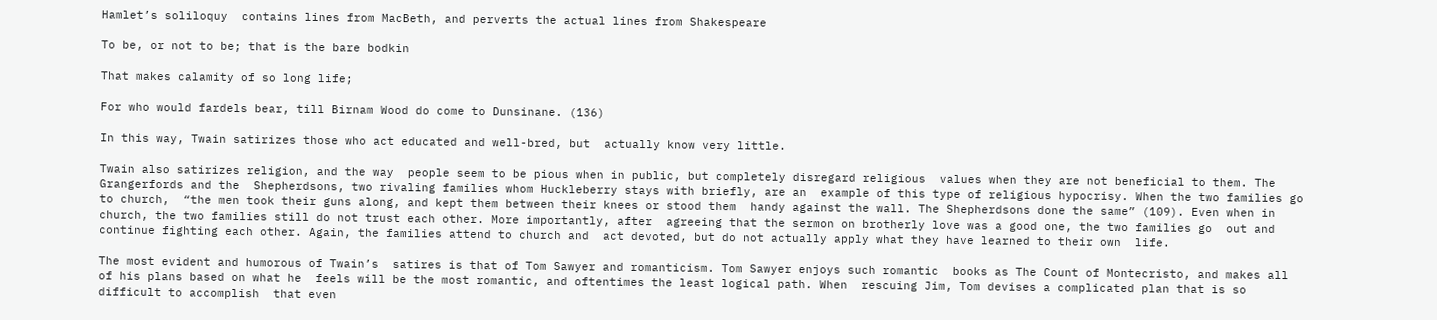Hamlet’s soliloquy  contains lines from MacBeth, and perverts the actual lines from Shakespeare

To be, or not to be; that is the bare bodkin

That makes calamity of so long life;

For who would fardels bear, till Birnam Wood do come to Dunsinane. (136)

In this way, Twain satirizes those who act educated and well-bred, but  actually know very little.

Twain also satirizes religion, and the way  people seem to be pious when in public, but completely disregard religious  values when they are not beneficial to them. The Grangerfords and the  Shepherdsons, two rivaling families whom Huckleberry stays with briefly, are an  example of this type of religious hypocrisy. When the two families go to church,  “the men took their guns along, and kept them between their knees or stood them  handy against the wall. The Shepherdsons done the same” (109). Even when in  church, the two families still do not trust each other. More importantly, after  agreeing that the sermon on brotherly love was a good one, the two families go  out and continue fighting each other. Again, the families attend to church and  act devoted, but do not actually apply what they have learned to their own  life.

The most evident and humorous of Twain’s  satires is that of Tom Sawyer and romanticism. Tom Sawyer enjoys such romantic  books as The Count of Montecristo, and makes all of his plans based on what he  feels will be the most romantic, and oftentimes the least logical path. When  rescuing Jim, Tom devises a complicated plan that is so difficult to accomplish  that even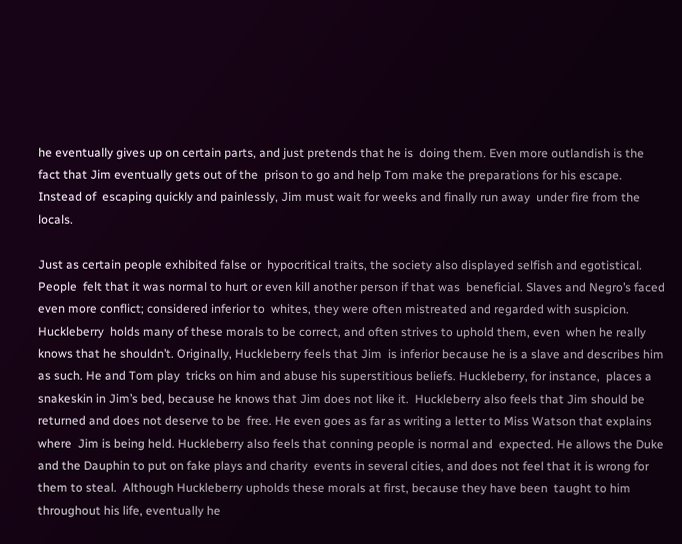he eventually gives up on certain parts, and just pretends that he is  doing them. Even more outlandish is the fact that Jim eventually gets out of the  prison to go and help Tom make the preparations for his escape. Instead of  escaping quickly and painlessly, Jim must wait for weeks and finally run away  under fire from the locals.

Just as certain people exhibited false or  hypocritical traits, the society also displayed selfish and egotistical. People  felt that it was normal to hurt or even kill another person if that was  beneficial. Slaves and Negro’s faced even more conflict; considered inferior to  whites, they were often mistreated and regarded with suspicion. Huckleberry  holds many of these morals to be correct, and often strives to uphold them, even  when he really knows that he shouldn’t. Originally, Huckleberry feels that Jim  is inferior because he is a slave and describes him as such. He and Tom play  tricks on him and abuse his superstitious beliefs. Huckleberry, for instance,  places a snakeskin in Jim’s bed, because he knows that Jim does not like it.  Huckleberry also feels that Jim should be returned and does not deserve to be  free. He even goes as far as writing a letter to Miss Watson that explains where  Jim is being held. Huckleberry also feels that conning people is normal and  expected. He allows the Duke and the Dauphin to put on fake plays and charity  events in several cities, and does not feel that it is wrong for them to steal.  Although Huckleberry upholds these morals at first, because they have been  taught to him throughout his life, eventually he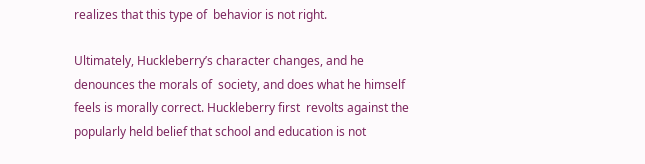realizes that this type of  behavior is not right.

Ultimately, Huckleberry’s character changes, and he denounces the morals of  society, and does what he himself feels is morally correct. Huckleberry first  revolts against the popularly held belief that school and education is not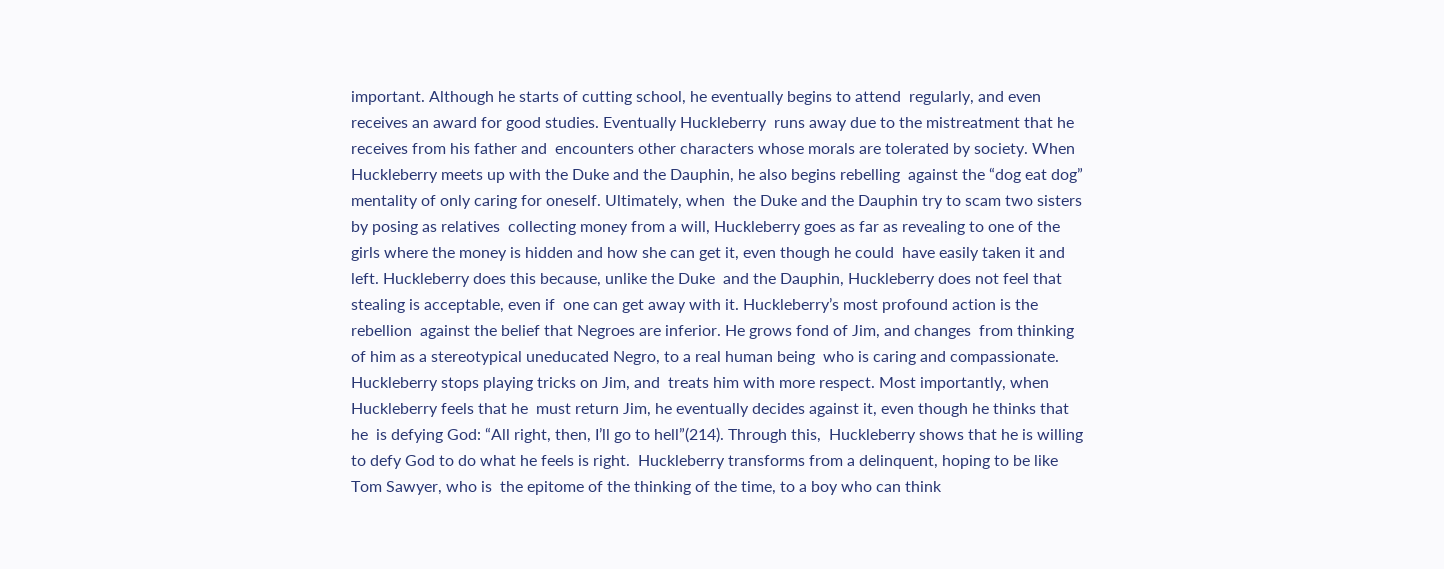important. Although he starts of cutting school, he eventually begins to attend  regularly, and even receives an award for good studies. Eventually Huckleberry  runs away due to the mistreatment that he receives from his father and  encounters other characters whose morals are tolerated by society. When  Huckleberry meets up with the Duke and the Dauphin, he also begins rebelling  against the “dog eat dog” mentality of only caring for oneself. Ultimately, when  the Duke and the Dauphin try to scam two sisters by posing as relatives  collecting money from a will, Huckleberry goes as far as revealing to one of the  girls where the money is hidden and how she can get it, even though he could  have easily taken it and left. Huckleberry does this because, unlike the Duke  and the Dauphin, Huckleberry does not feel that stealing is acceptable, even if  one can get away with it. Huckleberry’s most profound action is the rebellion  against the belief that Negroes are inferior. He grows fond of Jim, and changes  from thinking of him as a stereotypical uneducated Negro, to a real human being  who is caring and compassionate. Huckleberry stops playing tricks on Jim, and  treats him with more respect. Most importantly, when Huckleberry feels that he  must return Jim, he eventually decides against it, even though he thinks that he  is defying God: “All right, then, I’ll go to hell”(214). Through this,  Huckleberry shows that he is willing to defy God to do what he feels is right.  Huckleberry transforms from a delinquent, hoping to be like Tom Sawyer, who is  the epitome of the thinking of the time, to a boy who can think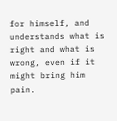for himself, and  understands what is right and what is wrong, even if it might bring him  pain.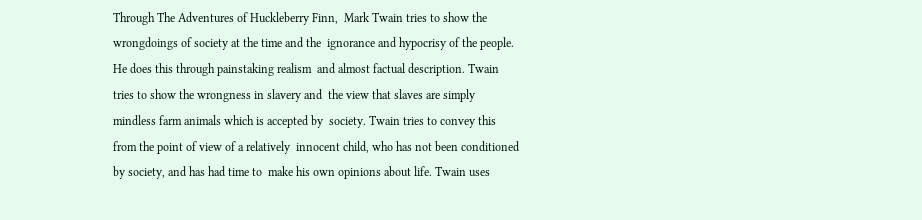Through The Adventures of Huckleberry Finn,  Mark Twain tries to show the wrongdoings of society at the time and the  ignorance and hypocrisy of the people. He does this through painstaking realism  and almost factual description. Twain tries to show the wrongness in slavery and  the view that slaves are simply mindless farm animals which is accepted by  society. Twain tries to convey this from the point of view of a relatively  innocent child, who has not been conditioned by society, and has had time to  make his own opinions about life. Twain uses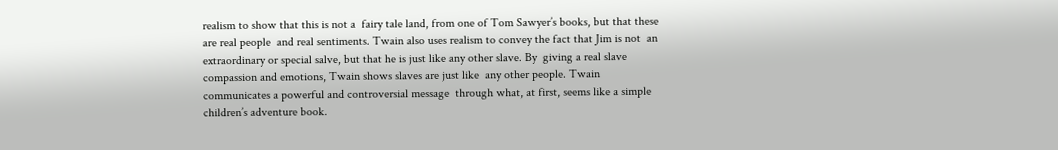realism to show that this is not a  fairy tale land, from one of Tom Sawyer’s books, but that these are real people  and real sentiments. Twain also uses realism to convey the fact that Jim is not  an extraordinary or special salve, but that he is just like any other slave. By  giving a real slave compassion and emotions, Twain shows slaves are just like  any other people. Twain communicates a powerful and controversial message  through what, at first, seems like a simple children’s adventure book.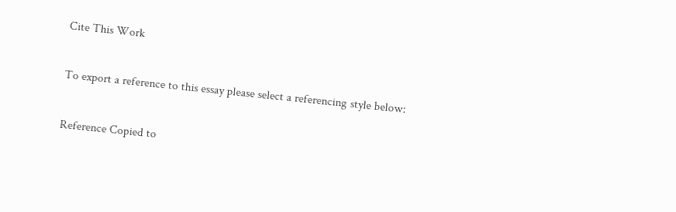Cite This Work

To export a reference to this essay please select a referencing style below:

Reference Copied to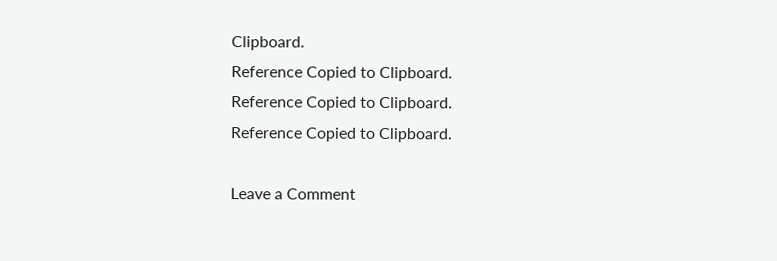Clipboard.
Reference Copied to Clipboard.
Reference Copied to Clipboard.
Reference Copied to Clipboard.

Leave a Comment